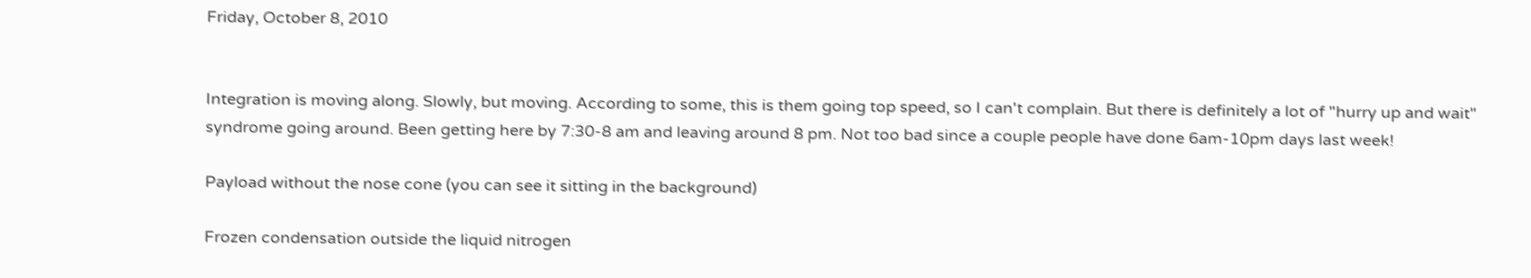Friday, October 8, 2010


Integration is moving along. Slowly, but moving. According to some, this is them going top speed, so I can't complain. But there is definitely a lot of "hurry up and wait" syndrome going around. Been getting here by 7:30-8 am and leaving around 8 pm. Not too bad since a couple people have done 6am-10pm days last week!

Payload without the nose cone (you can see it sitting in the background)

Frozen condensation outside the liquid nitrogen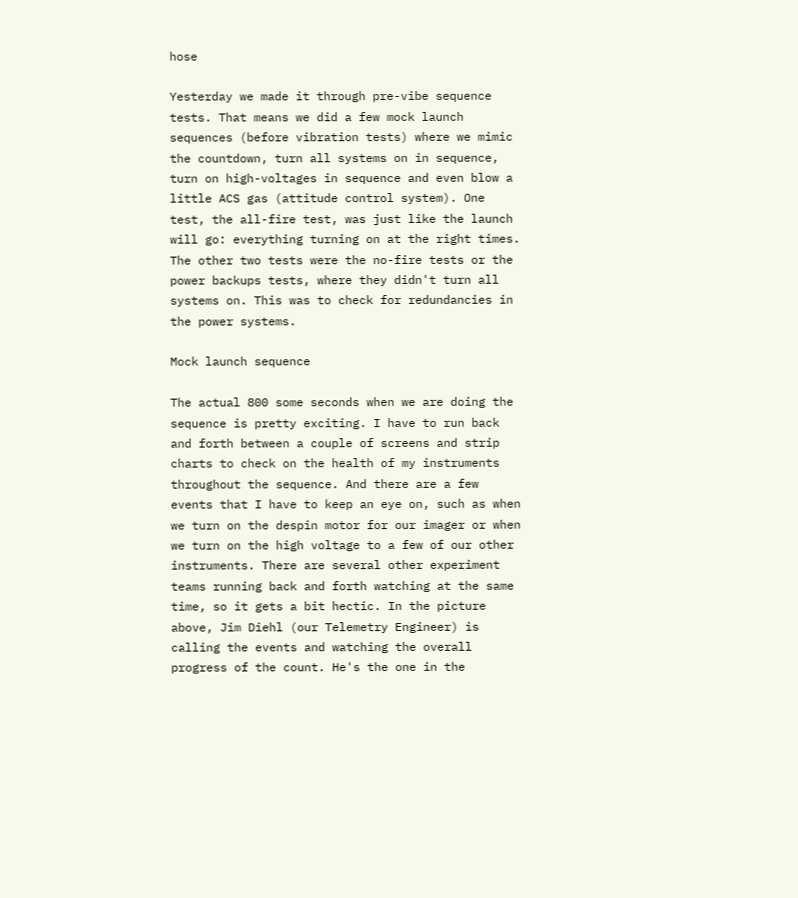hose

Yesterday we made it through pre-vibe sequence tests. That means we did a few mock launch sequences (before vibration tests) where we mimic the countdown, turn all systems on in sequence, turn on high-voltages in sequence and even blow a little ACS gas (attitude control system). One test, the all-fire test, was just like the launch will go: everything turning on at the right times. The other two tests were the no-fire tests or the power backups tests, where they didn't turn all systems on. This was to check for redundancies in the power systems.

Mock launch sequence

The actual 800 some seconds when we are doing the sequence is pretty exciting. I have to run back and forth between a couple of screens and strip charts to check on the health of my instruments throughout the sequence. And there are a few events that I have to keep an eye on, such as when we turn on the despin motor for our imager or when we turn on the high voltage to a few of our other instruments. There are several other experiment teams running back and forth watching at the same time, so it gets a bit hectic. In the picture above, Jim Diehl (our Telemetry Engineer) is calling the events and watching the overall progress of the count. He's the one in the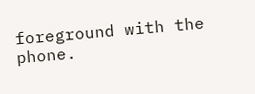foreground with the phone.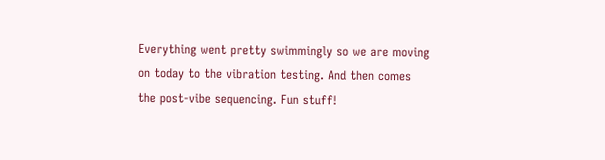Everything went pretty swimmingly so we are moving on today to the vibration testing. And then comes the post-vibe sequencing. Fun stuff!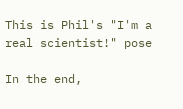This is Phil's "I'm a real scientist!" pose

In the end,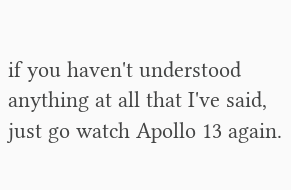if you haven't understood anything at all that I've said, just go watch Apollo 13 again.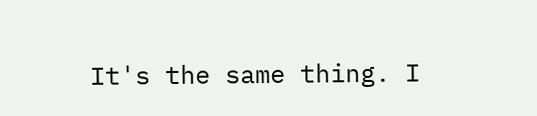It's the same thing. I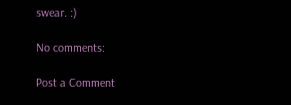swear. :)

No comments:

Post a Comment